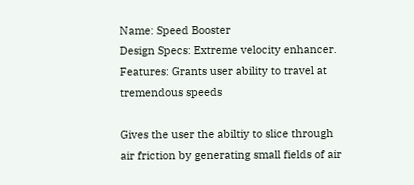Name: Speed Booster
Design Specs: Extreme velocity enhancer.
Features: Grants user ability to travel at tremendous speeds

Gives the user the abiltiy to slice through air friction by generating small fields of air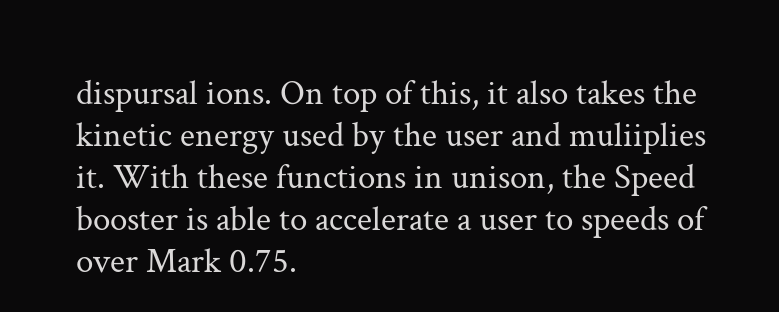dispursal ions. On top of this, it also takes the kinetic energy used by the user and muliiplies it. With these functions in unison, the Speed booster is able to accelerate a user to speeds of over Mark 0.75.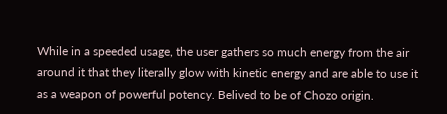While in a speeded usage, the user gathers so much energy from the air around it that they literally glow with kinetic energy and are able to use it as a weapon of powerful potency. Belived to be of Chozo origin.